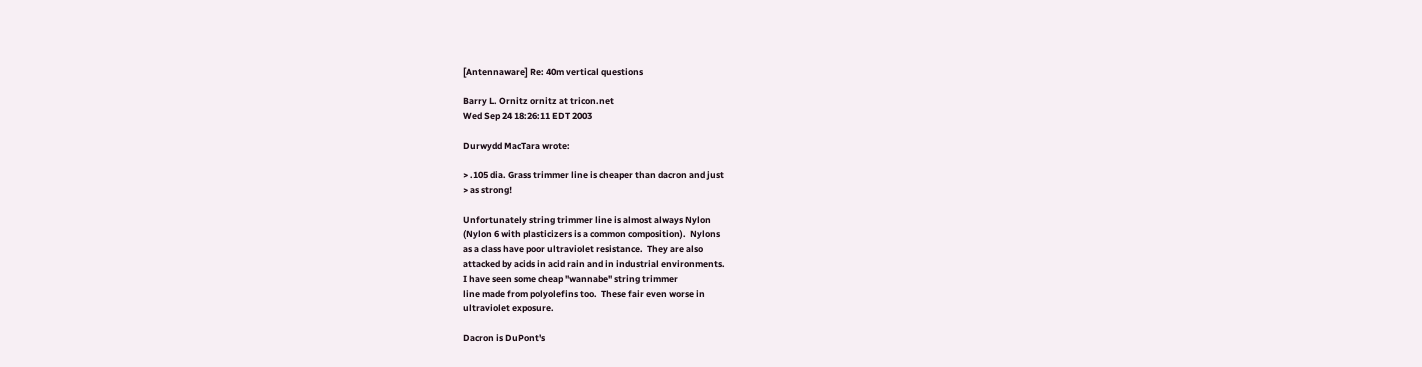[Antennaware] Re: 40m vertical questions

Barry L. Ornitz ornitz at tricon.net
Wed Sep 24 18:26:11 EDT 2003

Durwydd MacTara wrote:

> .105 dia. Grass trimmer line is cheaper than dacron and just
> as strong!

Unfortunately string trimmer line is almost always Nylon
(Nylon 6 with plasticizers is a common composition).  Nylons
as a class have poor ultraviolet resistance.  They are also
attacked by acids in acid rain and in industrial environments.
I have seen some cheap "wannabe" string trimmer
line made from polyolefins too.  These fair even worse in
ultraviolet exposure.

Dacron is DuPont's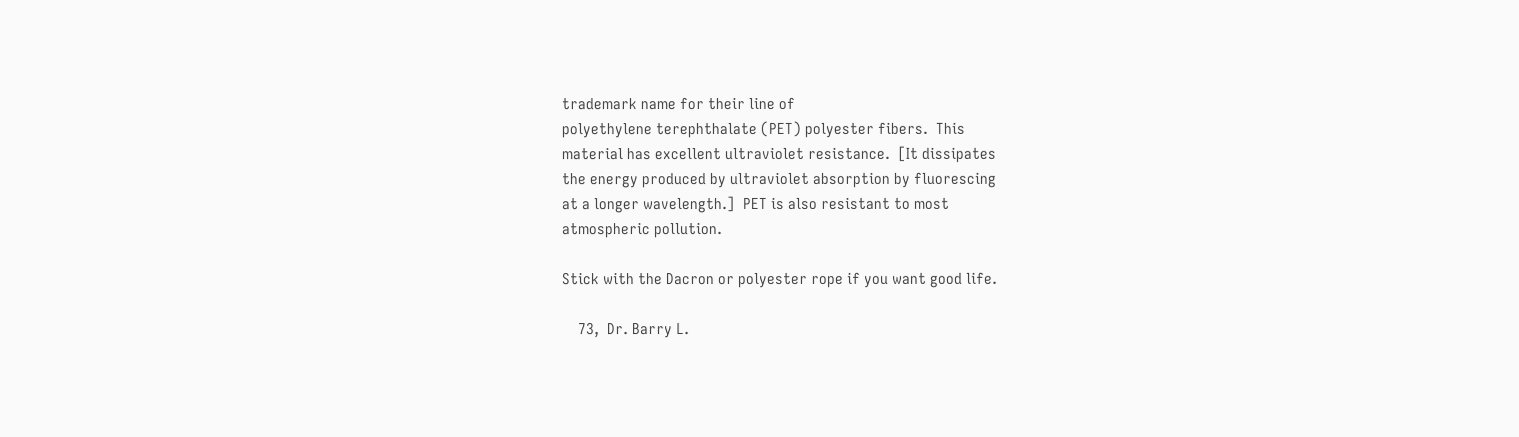trademark name for their line of
polyethylene terephthalate (PET) polyester fibers.  This
material has excellent ultraviolet resistance.  [It dissipates
the energy produced by ultraviolet absorption by fluorescing
at a longer wavelength.]  PET is also resistant to most
atmospheric pollution.

Stick with the Dacron or polyester rope if you want good life.

    73,  Dr. Barry L.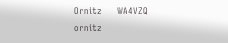Ornitz     WA4VZQ     ornitz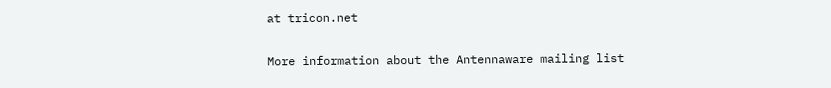at tricon.net

More information about the Antennaware mailing list